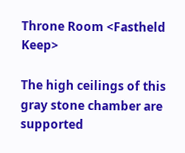Throne Room <Fastheld Keep>

The high ceilings of this gray stone chamber are supported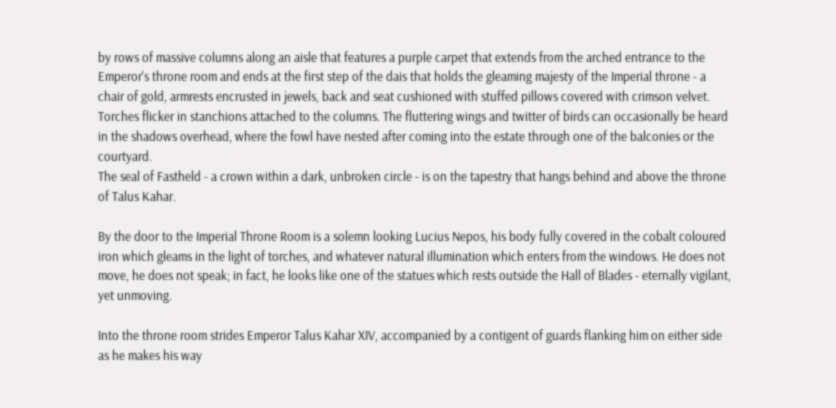by rows of massive columns along an aisle that features a purple carpet that extends from the arched entrance to the Emperor's throne room and ends at the first step of the dais that holds the gleaming majesty of the Imperial throne - a chair of gold, armrests encrusted in jewels, back and seat cushioned with stuffed pillows covered with crimson velvet.
Torches flicker in stanchions attached to the columns. The fluttering wings and twitter of birds can occasionally be heard in the shadows overhead, where the fowl have nested after coming into the estate through one of the balconies or the courtyard.
The seal of Fastheld - a crown within a dark, unbroken circle - is on the tapestry that hangs behind and above the throne of Talus Kahar.

By the door to the Imperial Throne Room is a solemn looking Lucius Nepos, his body fully covered in the cobalt coloured iron which gleams in the light of torches, and whatever natural illumination which enters from the windows. He does not move, he does not speak; in fact, he looks like one of the statues which rests outside the Hall of Blades - eternally vigilant, yet unmoving.

Into the throne room strides Emperor Talus Kahar XIV, accompanied by a contigent of guards flanking him on either side as he makes his way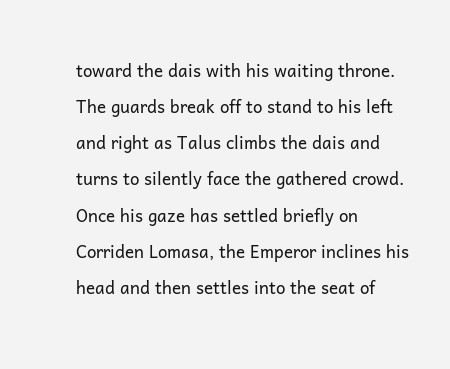toward the dais with his waiting throne. The guards break off to stand to his left and right as Talus climbs the dais and turns to silently face the gathered crowd. Once his gaze has settled briefly on Corriden Lomasa, the Emperor inclines his head and then settles into the seat of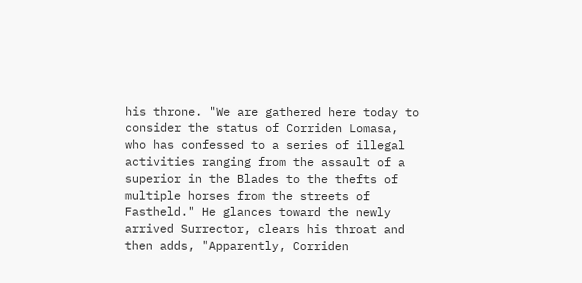his throne. "We are gathered here today to consider the status of Corriden Lomasa, who has confessed to a series of illegal activities ranging from the assault of a superior in the Blades to the thefts of multiple horses from the streets of Fastheld." He glances toward the newly arrived Surrector, clears his throat and then adds, "Apparently, Corriden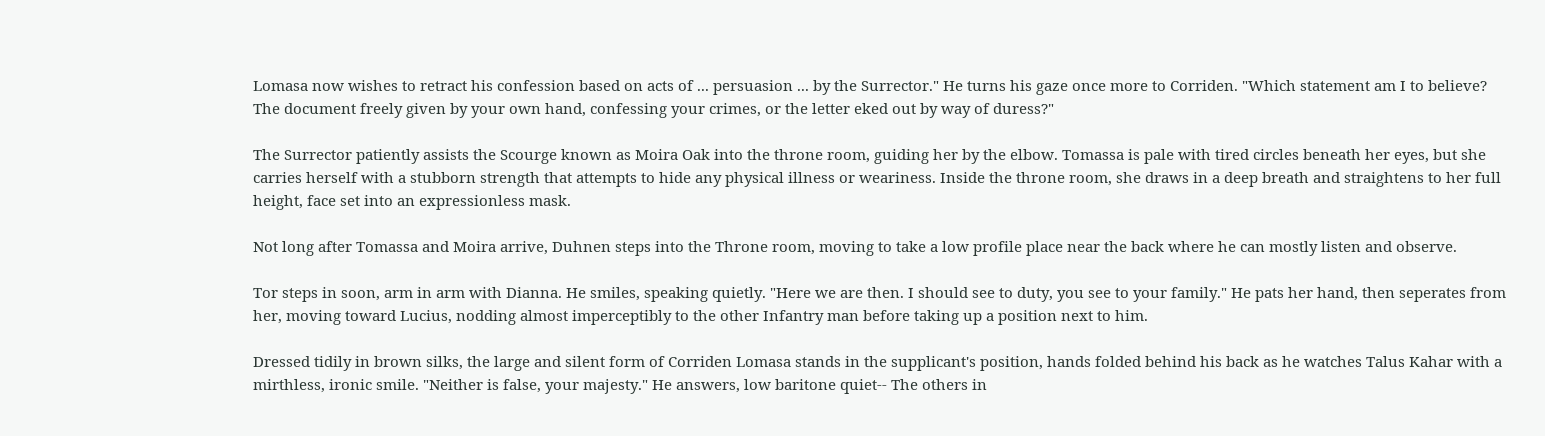Lomasa now wishes to retract his confession based on acts of ... persuasion ... by the Surrector." He turns his gaze once more to Corriden. "Which statement am I to believe? The document freely given by your own hand, confessing your crimes, or the letter eked out by way of duress?"

The Surrector patiently assists the Scourge known as Moira Oak into the throne room, guiding her by the elbow. Tomassa is pale with tired circles beneath her eyes, but she carries herself with a stubborn strength that attempts to hide any physical illness or weariness. Inside the throne room, she draws in a deep breath and straightens to her full height, face set into an expressionless mask.

Not long after Tomassa and Moira arrive, Duhnen steps into the Throne room, moving to take a low profile place near the back where he can mostly listen and observe.

Tor steps in soon, arm in arm with Dianna. He smiles, speaking quietly. "Here we are then. I should see to duty, you see to your family." He pats her hand, then seperates from her, moving toward Lucius, nodding almost imperceptibly to the other Infantry man before taking up a position next to him.

Dressed tidily in brown silks, the large and silent form of Corriden Lomasa stands in the supplicant's position, hands folded behind his back as he watches Talus Kahar with a mirthless, ironic smile. "Neither is false, your majesty." He answers, low baritone quiet-- The others in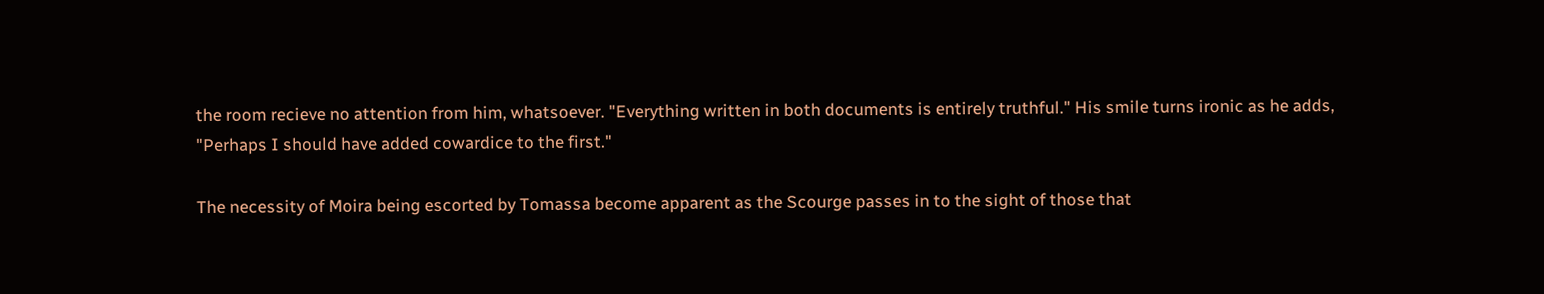the room recieve no attention from him, whatsoever. "Everything written in both documents is entirely truthful." His smile turns ironic as he adds, "Perhaps I should have added cowardice to the first."

The necessity of Moira being escorted by Tomassa become apparent as the Scourge passes in to the sight of those that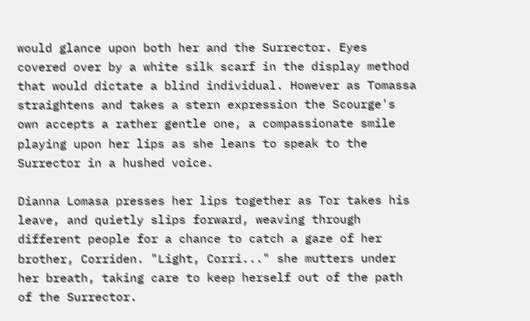would glance upon both her and the Surrector. Eyes covered over by a white silk scarf in the display method that would dictate a blind individual. However as Tomassa straightens and takes a stern expression the Scourge's own accepts a rather gentle one, a compassionate smile playing upon her lips as she leans to speak to the Surrector in a hushed voice.

Dianna Lomasa presses her lips together as Tor takes his leave, and quietly slips forward, weaving through different people for a chance to catch a gaze of her brother, Corriden. "Light, Corri..." she mutters under her breath, taking care to keep herself out of the path of the Surrector.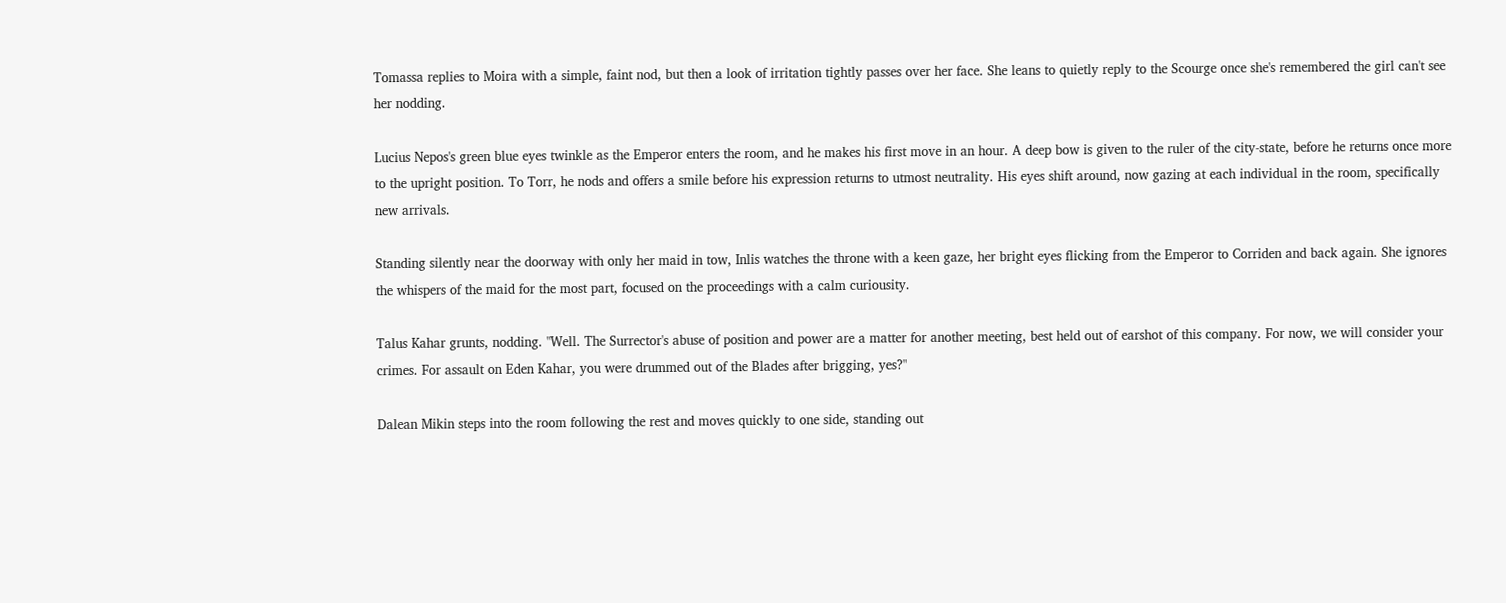Tomassa replies to Moira with a simple, faint nod, but then a look of irritation tightly passes over her face. She leans to quietly reply to the Scourge once she's remembered the girl can't see her nodding.

Lucius Nepos's green blue eyes twinkle as the Emperor enters the room, and he makes his first move in an hour. A deep bow is given to the ruler of the city-state, before he returns once more to the upright position. To Torr, he nods and offers a smile before his expression returns to utmost neutrality. His eyes shift around, now gazing at each individual in the room, specifically new arrivals.

Standing silently near the doorway with only her maid in tow, Inlis watches the throne with a keen gaze, her bright eyes flicking from the Emperor to Corriden and back again. She ignores the whispers of the maid for the most part, focused on the proceedings with a calm curiousity.

Talus Kahar grunts, nodding. "Well. The Surrector's abuse of position and power are a matter for another meeting, best held out of earshot of this company. For now, we will consider your crimes. For assault on Eden Kahar, you were drummed out of the Blades after brigging, yes?"

Dalean Mikin steps into the room following the rest and moves quickly to one side, standing out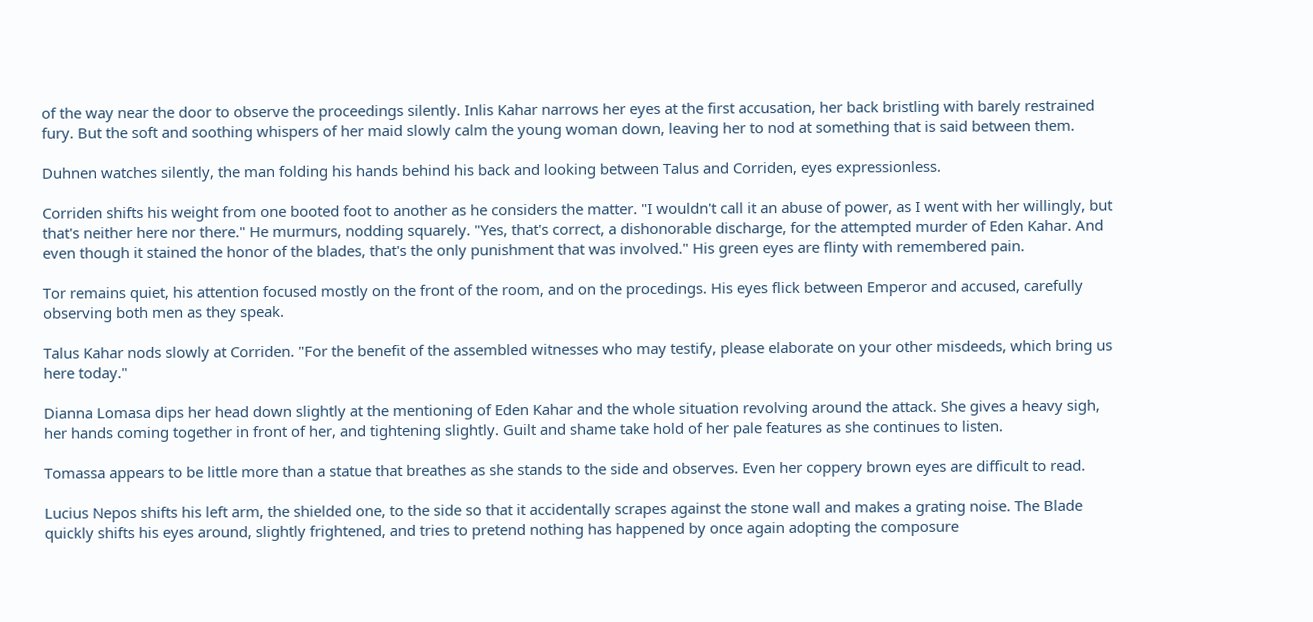of the way near the door to observe the proceedings silently. Inlis Kahar narrows her eyes at the first accusation, her back bristling with barely restrained fury. But the soft and soothing whispers of her maid slowly calm the young woman down, leaving her to nod at something that is said between them.

Duhnen watches silently, the man folding his hands behind his back and looking between Talus and Corriden, eyes expressionless.

Corriden shifts his weight from one booted foot to another as he considers the matter. "I wouldn't call it an abuse of power, as I went with her willingly, but that's neither here nor there." He murmurs, nodding squarely. "Yes, that's correct, a dishonorable discharge, for the attempted murder of Eden Kahar. And even though it stained the honor of the blades, that's the only punishment that was involved." His green eyes are flinty with remembered pain.

Tor remains quiet, his attention focused mostly on the front of the room, and on the procedings. His eyes flick between Emperor and accused, carefully observing both men as they speak.

Talus Kahar nods slowly at Corriden. "For the benefit of the assembled witnesses who may testify, please elaborate on your other misdeeds, which bring us here today."

Dianna Lomasa dips her head down slightly at the mentioning of Eden Kahar and the whole situation revolving around the attack. She gives a heavy sigh, her hands coming together in front of her, and tightening slightly. Guilt and shame take hold of her pale features as she continues to listen.

Tomassa appears to be little more than a statue that breathes as she stands to the side and observes. Even her coppery brown eyes are difficult to read.

Lucius Nepos shifts his left arm, the shielded one, to the side so that it accidentally scrapes against the stone wall and makes a grating noise. The Blade quickly shifts his eyes around, slightly frightened, and tries to pretend nothing has happened by once again adopting the composure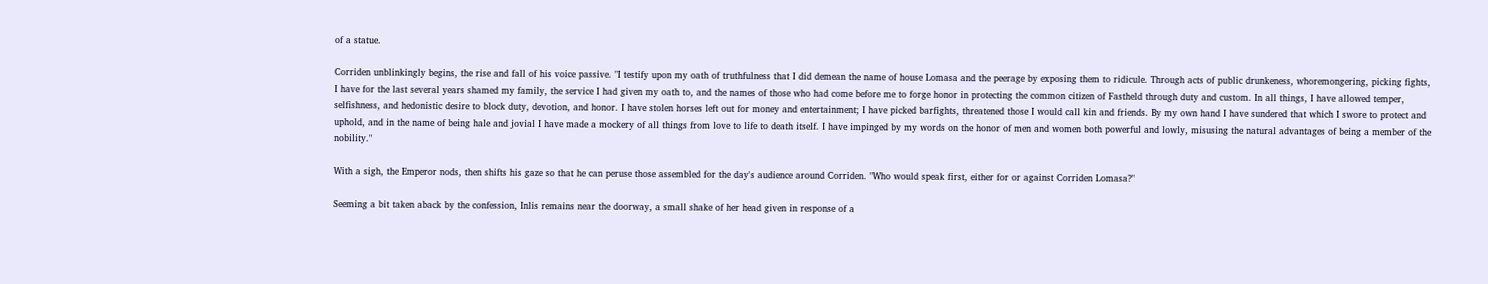of a statue.

Corriden unblinkingly begins, the rise and fall of his voice passive. "I testify upon my oath of truthfulness that I did demean the name of house Lomasa and the peerage by exposing them to ridicule. Through acts of public drunkeness, whoremongering, picking fights, I have for the last several years shamed my family, the service I had given my oath to, and the names of those who had come before me to forge honor in protecting the common citizen of Fastheld through duty and custom. In all things, I have allowed temper, selfishness, and hedonistic desire to block duty, devotion, and honor. I have stolen horses left out for money and entertainment; I have picked barfights, threatened those I would call kin and friends. By my own hand I have sundered that which I swore to protect and uphold, and in the name of being hale and jovial I have made a mockery of all things from love to life to death itself. I have impinged by my words on the honor of men and women both powerful and lowly, misusing the natural advantages of being a member of the nobility."

With a sigh, the Emperor nods, then shifts his gaze so that he can peruse those assembled for the day's audience around Corriden. "Who would speak first, either for or against Corriden Lomasa?"

Seeming a bit taken aback by the confession, Inlis remains near the doorway, a small shake of her head given in response of a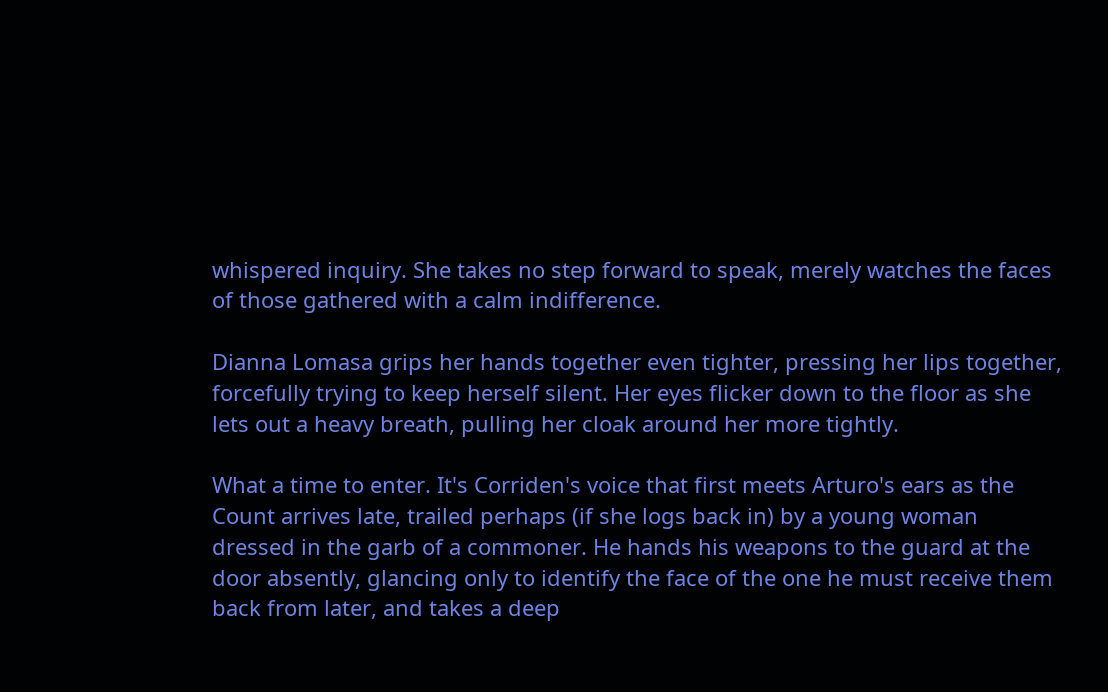whispered inquiry. She takes no step forward to speak, merely watches the faces of those gathered with a calm indifference.

Dianna Lomasa grips her hands together even tighter, pressing her lips together, forcefully trying to keep herself silent. Her eyes flicker down to the floor as she lets out a heavy breath, pulling her cloak around her more tightly.

What a time to enter. It's Corriden's voice that first meets Arturo's ears as the Count arrives late, trailed perhaps (if she logs back in) by a young woman dressed in the garb of a commoner. He hands his weapons to the guard at the door absently, glancing only to identify the face of the one he must receive them back from later, and takes a deep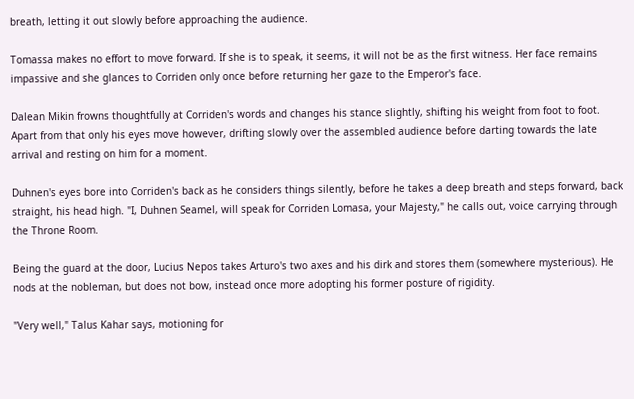breath, letting it out slowly before approaching the audience.

Tomassa makes no effort to move forward. If she is to speak, it seems, it will not be as the first witness. Her face remains impassive and she glances to Corriden only once before returning her gaze to the Emperor's face.

Dalean Mikin frowns thoughtfully at Corriden's words and changes his stance slightly, shifting his weight from foot to foot. Apart from that only his eyes move however, drifting slowly over the assembled audience before darting towards the late arrival and resting on him for a moment.

Duhnen's eyes bore into Corriden's back as he considers things silently, before he takes a deep breath and steps forward, back straight, his head high. "I, Duhnen Seamel, will speak for Corriden Lomasa, your Majesty," he calls out, voice carrying through the Throne Room.

Being the guard at the door, Lucius Nepos takes Arturo's two axes and his dirk and stores them (somewhere mysterious). He nods at the nobleman, but does not bow, instead once more adopting his former posture of rigidity.

"Very well," Talus Kahar says, motioning for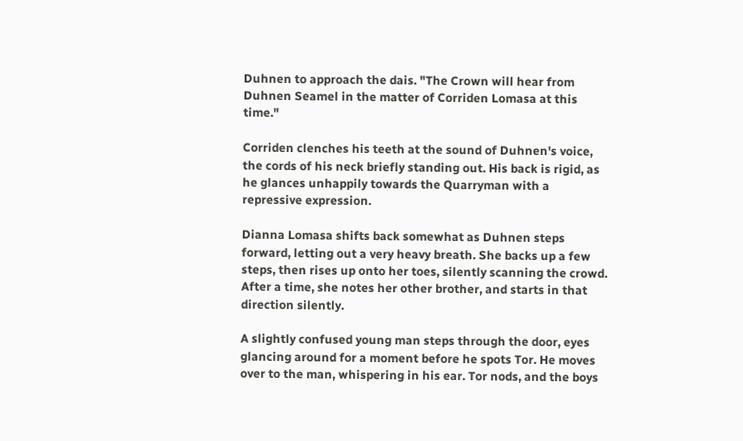Duhnen to approach the dais. "The Crown will hear from Duhnen Seamel in the matter of Corriden Lomasa at this time."

Corriden clenches his teeth at the sound of Duhnen's voice, the cords of his neck briefly standing out. His back is rigid, as he glances unhappily towards the Quarryman with a repressive expression.

Dianna Lomasa shifts back somewhat as Duhnen steps forward, letting out a very heavy breath. She backs up a few steps, then rises up onto her toes, silently scanning the crowd. After a time, she notes her other brother, and starts in that direction silently.

A slightly confused young man steps through the door, eyes glancing around for a moment before he spots Tor. He moves over to the man, whispering in his ear. Tor nods, and the boys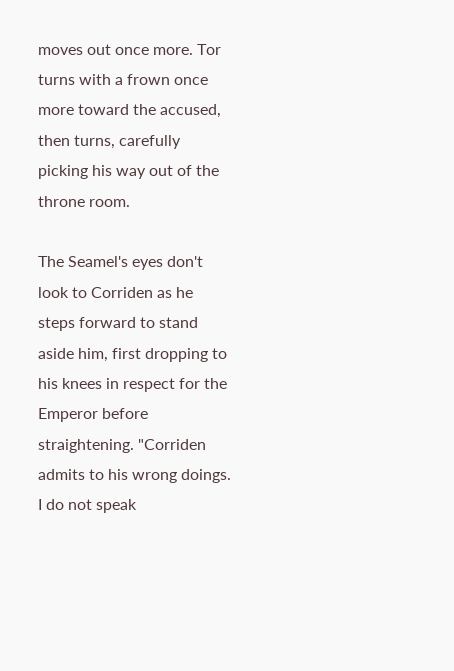moves out once more. Tor turns with a frown once more toward the accused, then turns, carefully picking his way out of the throne room.

The Seamel's eyes don't look to Corriden as he steps forward to stand aside him, first dropping to his knees in respect for the Emperor before straightening. "Corriden admits to his wrong doings. I do not speak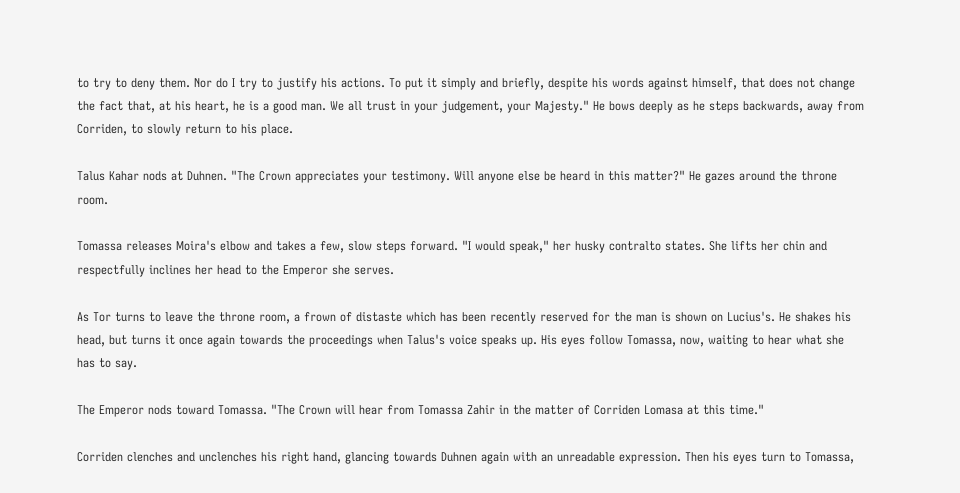to try to deny them. Nor do I try to justify his actions. To put it simply and briefly, despite his words against himself, that does not change the fact that, at his heart, he is a good man. We all trust in your judgement, your Majesty." He bows deeply as he steps backwards, away from Corriden, to slowly return to his place.

Talus Kahar nods at Duhnen. "The Crown appreciates your testimony. Will anyone else be heard in this matter?" He gazes around the throne room.

Tomassa releases Moira's elbow and takes a few, slow steps forward. "I would speak," her husky contralto states. She lifts her chin and respectfully inclines her head to the Emperor she serves.

As Tor turns to leave the throne room, a frown of distaste which has been recently reserved for the man is shown on Lucius's. He shakes his head, but turns it once again towards the proceedings when Talus's voice speaks up. His eyes follow Tomassa, now, waiting to hear what she has to say.

The Emperor nods toward Tomassa. "The Crown will hear from Tomassa Zahir in the matter of Corriden Lomasa at this time."

Corriden clenches and unclenches his right hand, glancing towards Duhnen again with an unreadable expression. Then his eyes turn to Tomassa,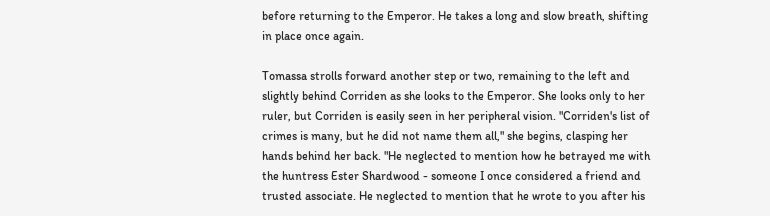before returning to the Emperor. He takes a long and slow breath, shifting in place once again.

Tomassa strolls forward another step or two, remaining to the left and slightly behind Corriden as she looks to the Emperor. She looks only to her ruler, but Corriden is easily seen in her peripheral vision. "Corriden's list of crimes is many, but he did not name them all," she begins, clasping her hands behind her back. "He neglected to mention how he betrayed me with the huntress Ester Shardwood - someone I once considered a friend and trusted associate. He neglected to mention that he wrote to you after his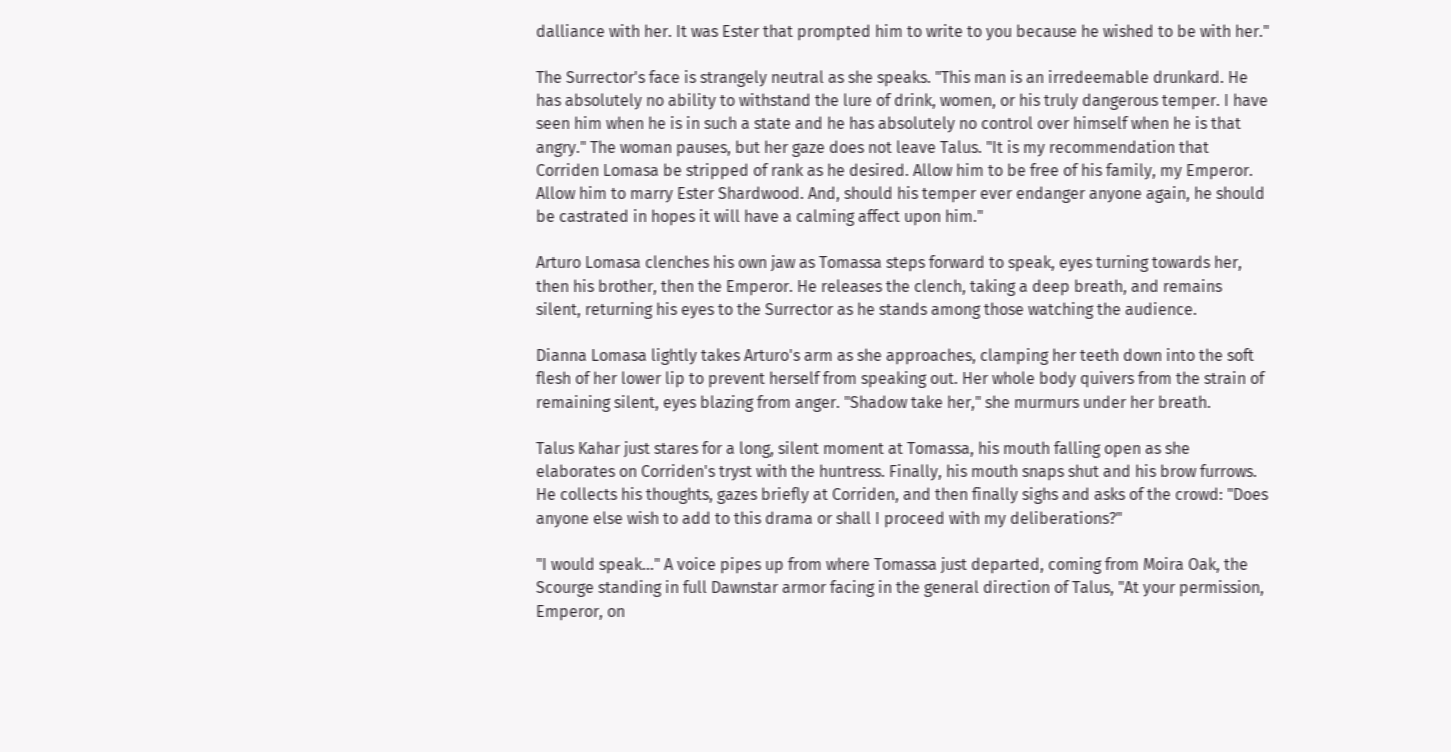dalliance with her. It was Ester that prompted him to write to you because he wished to be with her."

The Surrector's face is strangely neutral as she speaks. "This man is an irredeemable drunkard. He has absolutely no ability to withstand the lure of drink, women, or his truly dangerous temper. I have seen him when he is in such a state and he has absolutely no control over himself when he is that angry." The woman pauses, but her gaze does not leave Talus. "It is my recommendation that Corriden Lomasa be stripped of rank as he desired. Allow him to be free of his family, my Emperor. Allow him to marry Ester Shardwood. And, should his temper ever endanger anyone again, he should be castrated in hopes it will have a calming affect upon him."

Arturo Lomasa clenches his own jaw as Tomassa steps forward to speak, eyes turning towards her, then his brother, then the Emperor. He releases the clench, taking a deep breath, and remains silent, returning his eyes to the Surrector as he stands among those watching the audience.

Dianna Lomasa lightly takes Arturo's arm as she approaches, clamping her teeth down into the soft flesh of her lower lip to prevent herself from speaking out. Her whole body quivers from the strain of remaining silent, eyes blazing from anger. "Shadow take her," she murmurs under her breath.

Talus Kahar just stares for a long, silent moment at Tomassa, his mouth falling open as she elaborates on Corriden's tryst with the huntress. Finally, his mouth snaps shut and his brow furrows. He collects his thoughts, gazes briefly at Corriden, and then finally sighs and asks of the crowd: "Does anyone else wish to add to this drama or shall I proceed with my deliberations?"

"I would speak..." A voice pipes up from where Tomassa just departed, coming from Moira Oak, the Scourge standing in full Dawnstar armor facing in the general direction of Talus, "At your permission, Emperor, on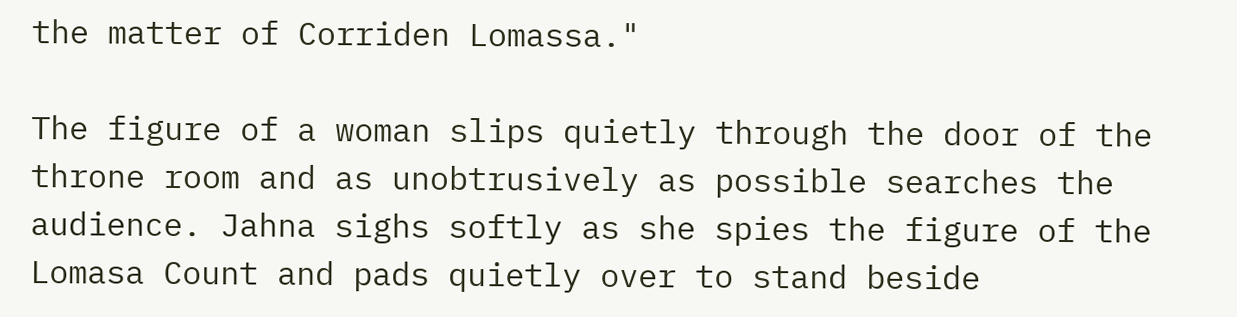the matter of Corriden Lomassa."

The figure of a woman slips quietly through the door of the throne room and as unobtrusively as possible searches the audience. Jahna sighs softly as she spies the figure of the Lomasa Count and pads quietly over to stand beside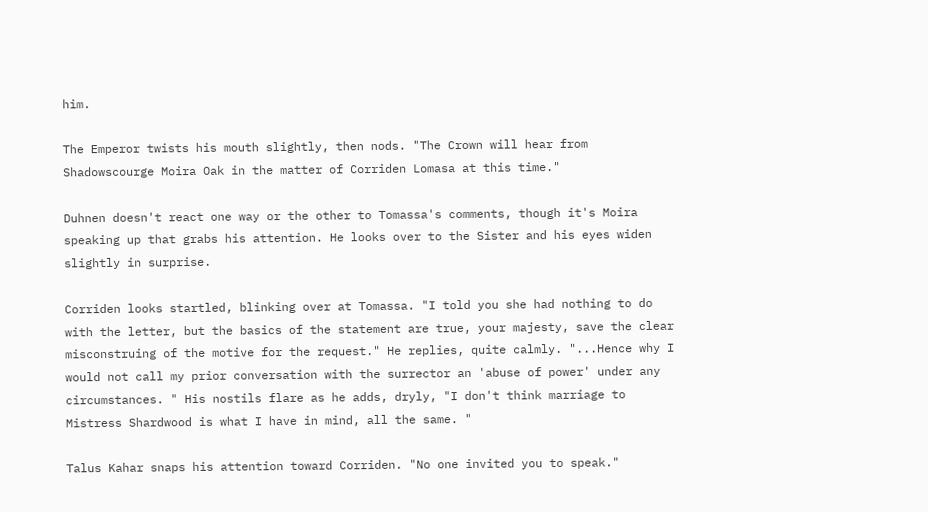him.

The Emperor twists his mouth slightly, then nods. "The Crown will hear from Shadowscourge Moira Oak in the matter of Corriden Lomasa at this time."

Duhnen doesn't react one way or the other to Tomassa's comments, though it's Moira speaking up that grabs his attention. He looks over to the Sister and his eyes widen slightly in surprise.

Corriden looks startled, blinking over at Tomassa. "I told you she had nothing to do with the letter, but the basics of the statement are true, your majesty, save the clear misconstruing of the motive for the request." He replies, quite calmly. "...Hence why I would not call my prior conversation with the surrector an 'abuse of power' under any circumstances. " His nostils flare as he adds, dryly, "I don't think marriage to Mistress Shardwood is what I have in mind, all the same. "

Talus Kahar snaps his attention toward Corriden. "No one invited you to speak."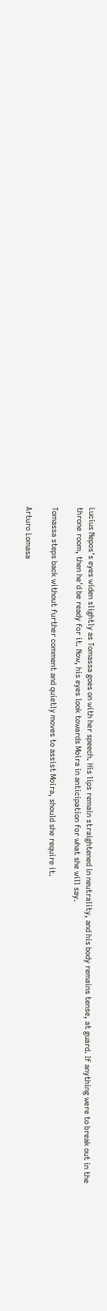Lucius Nepos's eyes widen slightly as Tomassa goes on with her speech. His lips remain straightened in neutrality, and his body remains tense, at guard. If anything were to break out in the throne room, then he'd be ready for it. Now, his eyes look towards Moira in anticipation for what she will say.

Tomassa steps back without further comment and quietly moves to assist Moira, should she require it.

Arturo Lomasa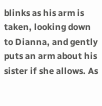blinks as his arm is taken, looking down to Dianna, and gently puts an arm about his sister if she allows. As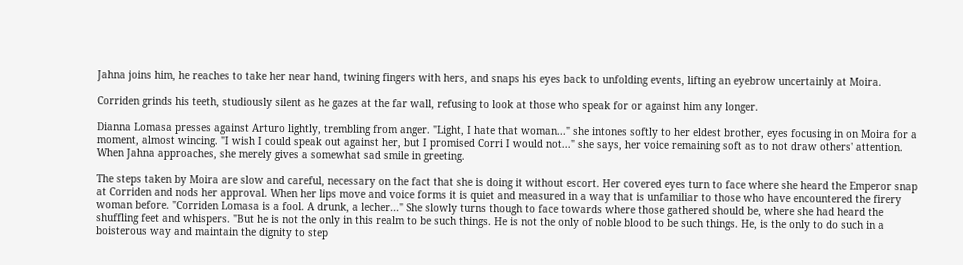Jahna joins him, he reaches to take her near hand, twining fingers with hers, and snaps his eyes back to unfolding events, lifting an eyebrow uncertainly at Moira.

Corriden grinds his teeth, studiously silent as he gazes at the far wall, refusing to look at those who speak for or against him any longer.

Dianna Lomasa presses against Arturo lightly, trembling from anger. "Light, I hate that woman..." she intones softly to her eldest brother, eyes focusing in on Moira for a moment, almost wincing. "I wish I could speak out against her, but I promised Corri I would not..." she says, her voice remaining soft as to not draw others' attention. When Jahna approaches, she merely gives a somewhat sad smile in greeting.

The steps taken by Moira are slow and careful, necessary on the fact that she is doing it without escort. Her covered eyes turn to face where she heard the Emperor snap at Corriden and nods her approval. When her lips move and voice forms it is quiet and measured in a way that is unfamiliar to those who have encountered the firery woman before. "Corriden Lomasa is a fool. A drunk, a lecher..." She slowly turns though to face towards where those gathered should be, where she had heard the shuffling feet and whispers. "But he is not the only in this realm to be such things. He is not the only of noble blood to be such things. He, is the only to do such in a boisterous way and maintain the dignity to step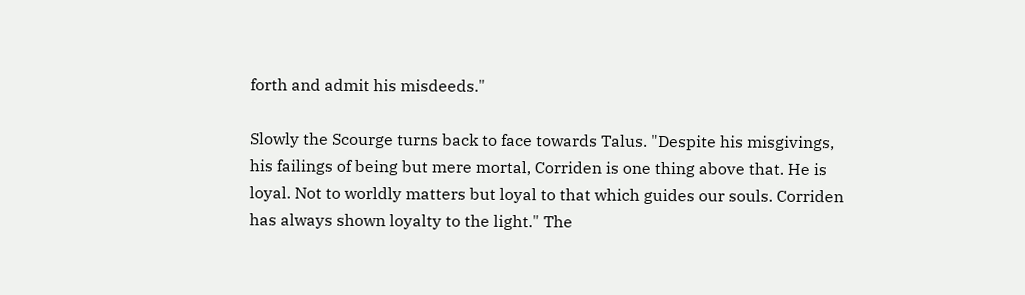forth and admit his misdeeds."

Slowly the Scourge turns back to face towards Talus. "Despite his misgivings, his failings of being but mere mortal, Corriden is one thing above that. He is loyal. Not to worldly matters but loyal to that which guides our souls. Corriden has always shown loyalty to the light." The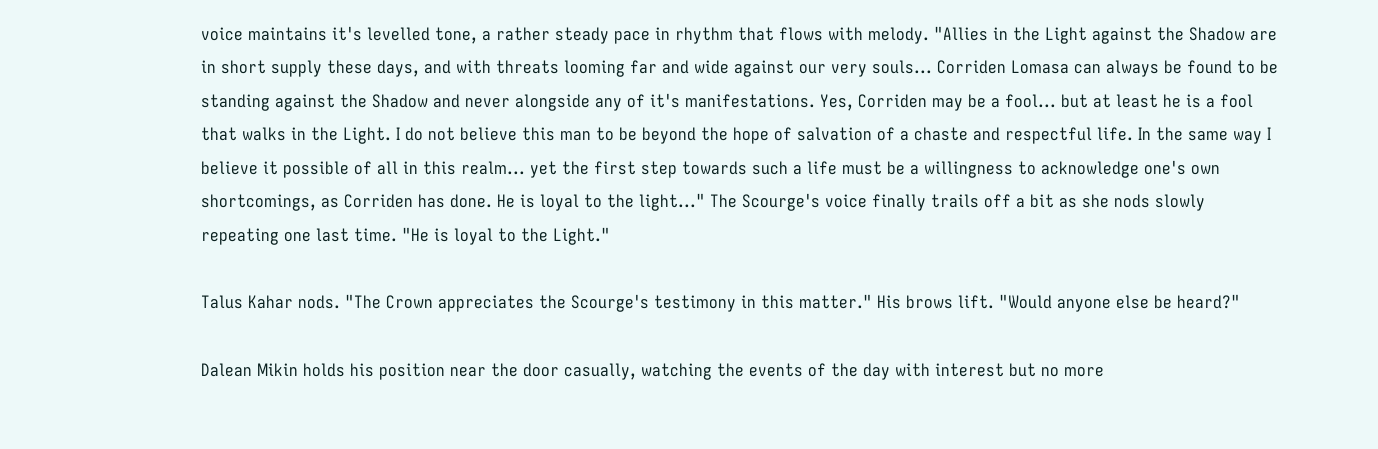voice maintains it's levelled tone, a rather steady pace in rhythm that flows with melody. "Allies in the Light against the Shadow are in short supply these days, and with threats looming far and wide against our very souls... Corriden Lomasa can always be found to be standing against the Shadow and never alongside any of it's manifestations. Yes, Corriden may be a fool... but at least he is a fool that walks in the Light. I do not believe this man to be beyond the hope of salvation of a chaste and respectful life. In the same way I believe it possible of all in this realm... yet the first step towards such a life must be a willingness to acknowledge one's own shortcomings, as Corriden has done. He is loyal to the light..." The Scourge's voice finally trails off a bit as she nods slowly repeating one last time. "He is loyal to the Light."

Talus Kahar nods. "The Crown appreciates the Scourge's testimony in this matter." His brows lift. "Would anyone else be heard?"

Dalean Mikin holds his position near the door casually, watching the events of the day with interest but no more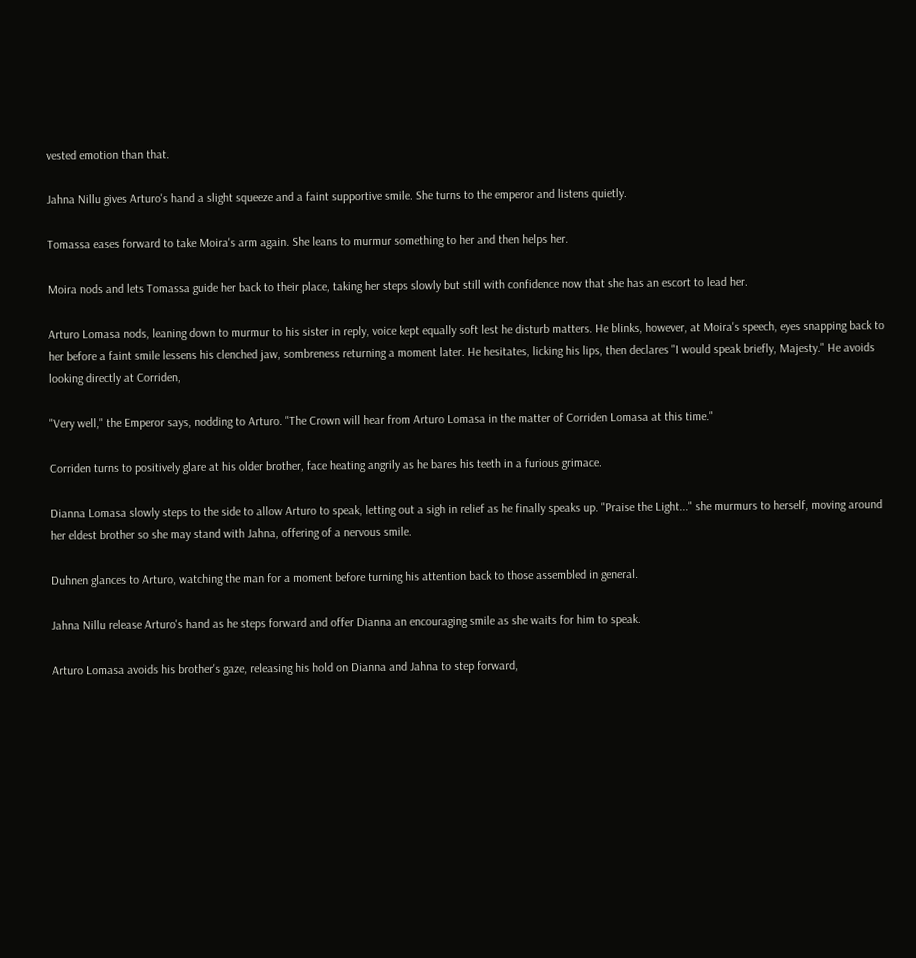vested emotion than that.

Jahna Nillu gives Arturo's hand a slight squeeze and a faint supportive smile. She turns to the emperor and listens quietly.

Tomassa eases forward to take Moira's arm again. She leans to murmur something to her and then helps her.

Moira nods and lets Tomassa guide her back to their place, taking her steps slowly but still with confidence now that she has an escort to lead her.

Arturo Lomasa nods, leaning down to murmur to his sister in reply, voice kept equally soft lest he disturb matters. He blinks, however, at Moira's speech, eyes snapping back to her before a faint smile lessens his clenched jaw, sombreness returning a moment later. He hesitates, licking his lips, then declares "I would speak briefly, Majesty." He avoids looking directly at Corriden,

"Very well," the Emperor says, nodding to Arturo. "The Crown will hear from Arturo Lomasa in the matter of Corriden Lomasa at this time."

Corriden turns to positively glare at his older brother, face heating angrily as he bares his teeth in a furious grimace.

Dianna Lomasa slowly steps to the side to allow Arturo to speak, letting out a sigh in relief as he finally speaks up. "Praise the Light..." she murmurs to herself, moving around her eldest brother so she may stand with Jahna, offering of a nervous smile.

Duhnen glances to Arturo, watching the man for a moment before turning his attention back to those assembled in general.

Jahna Nillu release Arturo's hand as he steps forward and offer Dianna an encouraging smile as she waits for him to speak.

Arturo Lomasa avoids his brother's gaze, releasing his hold on Dianna and Jahna to step forward,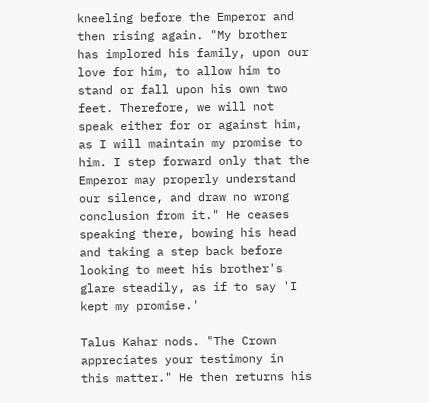kneeling before the Emperor and then rising again. "My brother has implored his family, upon our love for him, to allow him to stand or fall upon his own two feet. Therefore, we will not speak either for or against him, as I will maintain my promise to him. I step forward only that the Emperor may properly understand our silence, and draw no wrong conclusion from it." He ceases speaking there, bowing his head and taking a step back before looking to meet his brother's glare steadily, as if to say 'I kept my promise.'

Talus Kahar nods. "The Crown appreciates your testimony in this matter." He then returns his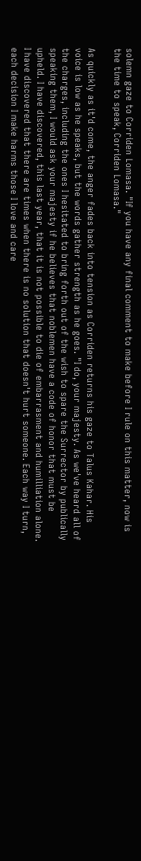solemn gaze to Corriden Lomasa. "If you have any final comment to make before I rule on this matter, now is the time to speak, Corriden Lomasa."

As quickly as it'd come, the anger fades back into tension as Corriden returns his gaze to Talus Kahar. His voice is low as he speaks, but the words gather strength as he goes. "I do, your majesty. As we've heard all of the charges, including the ones I hesitated to bring forth out of the wish to spare the Surrector by publically speaking them, I would ask your majesty if he believes that noblemen have a code of honor that must be upheld. I have discovered, this last year, that it is not possible to die of embarrasment and humilliation alone. I have discovered that there are times when there is no solution that doesn't hurt someone. Each way I turn, each decision I make harms those I love and care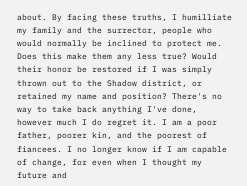about. By facing these truths, I humilliate my family and the surrector, people who would normally be inclined to protect me. Does this make them any less true? Would their honor be restored if I was simply thrown out to the Shadow district, or retained my name and position? There's no way to take back anything I've done, however much I do regret it. I am a poor father, poorer kin, and the poorest of fiancees. I no longer know if I am capable of change, for even when I thought my future and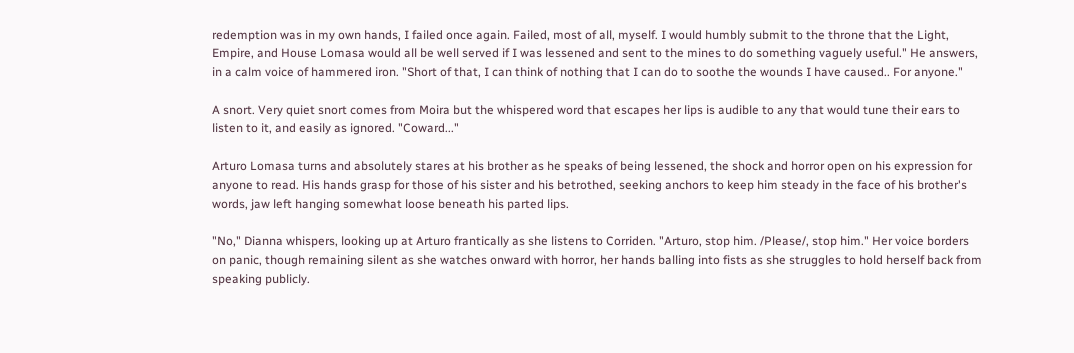redemption was in my own hands, I failed once again. Failed, most of all, myself. I would humbly submit to the throne that the Light, Empire, and House Lomasa would all be well served if I was lessened and sent to the mines to do something vaguely useful." He answers, in a calm voice of hammered iron. "Short of that, I can think of nothing that I can do to soothe the wounds I have caused.. For anyone."

A snort. Very quiet snort comes from Moira but the whispered word that escapes her lips is audible to any that would tune their ears to listen to it, and easily as ignored. "Coward..."

Arturo Lomasa turns and absolutely stares at his brother as he speaks of being lessened, the shock and horror open on his expression for anyone to read. His hands grasp for those of his sister and his betrothed, seeking anchors to keep him steady in the face of his brother's words, jaw left hanging somewhat loose beneath his parted lips.

"No," Dianna whispers, looking up at Arturo frantically as she listens to Corriden. "Arturo, stop him. /Please/, stop him." Her voice borders on panic, though remaining silent as she watches onward with horror, her hands balling into fists as she struggles to hold herself back from speaking publicly.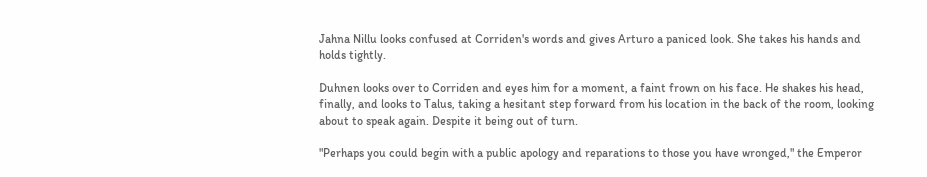Jahna Nillu looks confused at Corriden's words and gives Arturo a paniced look. She takes his hands and holds tightly.

Duhnen looks over to Corriden and eyes him for a moment, a faint frown on his face. He shakes his head, finally, and looks to Talus, taking a hesitant step forward from his location in the back of the room, looking about to speak again. Despite it being out of turn.

"Perhaps you could begin with a public apology and reparations to those you have wronged," the Emperor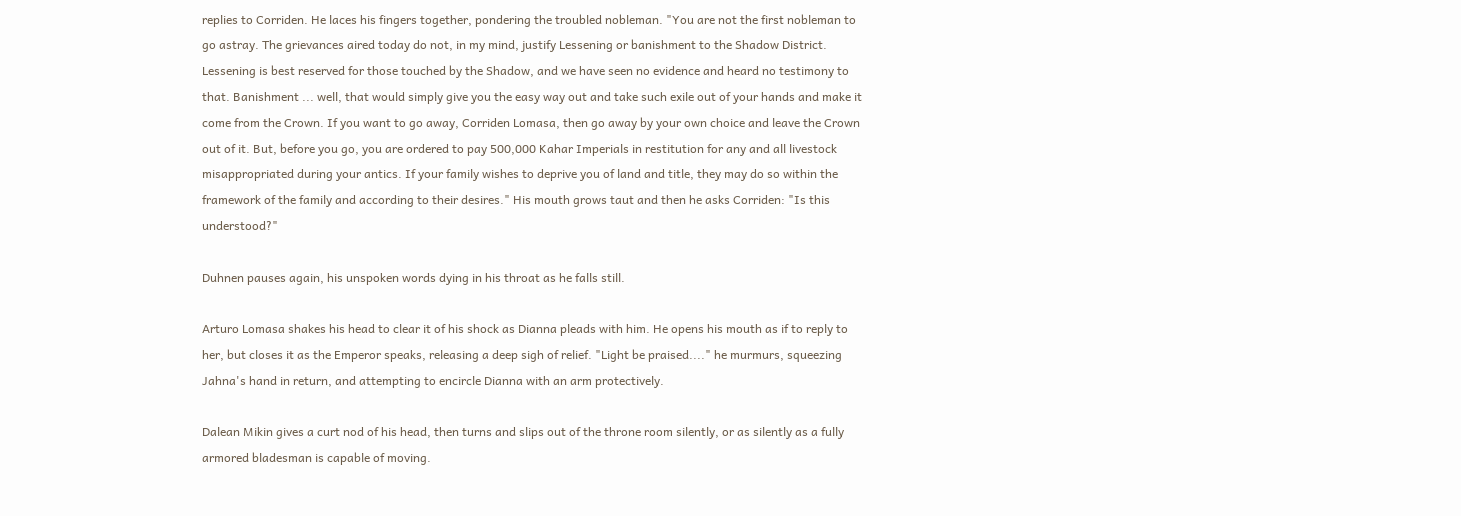replies to Corriden. He laces his fingers together, pondering the troubled nobleman. "You are not the first nobleman to go astray. The grievances aired today do not, in my mind, justify Lessening or banishment to the Shadow District. Lessening is best reserved for those touched by the Shadow, and we have seen no evidence and heard no testimony to that. Banishment ... well, that would simply give you the easy way out and take such exile out of your hands and make it come from the Crown. If you want to go away, Corriden Lomasa, then go away by your own choice and leave the Crown out of it. But, before you go, you are ordered to pay 500,000 Kahar Imperials in restitution for any and all livestock misappropriated during your antics. If your family wishes to deprive you of land and title, they may do so within the framework of the family and according to their desires." His mouth grows taut and then he asks Corriden: "Is this understood?"

Duhnen pauses again, his unspoken words dying in his throat as he falls still.

Arturo Lomasa shakes his head to clear it of his shock as Dianna pleads with him. He opens his mouth as if to reply to her, but closes it as the Emperor speaks, releasing a deep sigh of relief. "Light be praised...." he murmurs, squeezing Jahna's hand in return, and attempting to encircle Dianna with an arm protectively.

Dalean Mikin gives a curt nod of his head, then turns and slips out of the throne room silently, or as silently as a fully armored bladesman is capable of moving.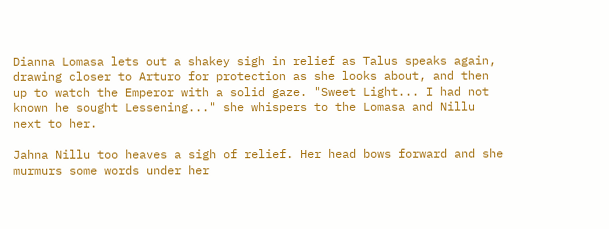Dianna Lomasa lets out a shakey sigh in relief as Talus speaks again, drawing closer to Arturo for protection as she looks about, and then up to watch the Emperor with a solid gaze. "Sweet Light... I had not known he sought Lessening..." she whispers to the Lomasa and Nillu next to her.

Jahna Nillu too heaves a sigh of relief. Her head bows forward and she murmurs some words under her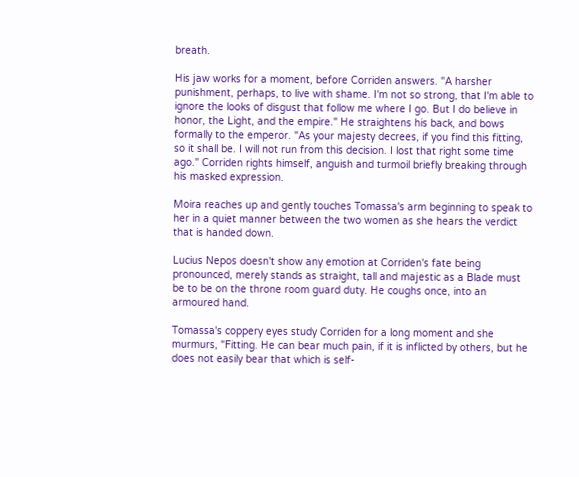breath.

His jaw works for a moment, before Corriden answers. "A harsher punishment, perhaps, to live with shame. I'm not so strong, that I'm able to ignore the looks of disgust that follow me where I go. But I do believe in honor, the Light, and the empire." He straightens his back, and bows formally to the emperor. "As your majesty decrees, if you find this fitting, so it shall be. I will not run from this decision. I lost that right some time ago." Corriden rights himself, anguish and turmoil briefly breaking through his masked expression.

Moira reaches up and gently touches Tomassa's arm beginning to speak to her in a quiet manner between the two women as she hears the verdict that is handed down.

Lucius Nepos doesn't show any emotion at Corriden's fate being pronounced, merely stands as straight, tall and majestic as a Blade must be to be on the throne room guard duty. He coughs once, into an armoured hand.

Tomassa's coppery eyes study Corriden for a long moment and she murmurs, "Fitting. He can bear much pain, if it is inflicted by others, but he does not easily bear that which is self-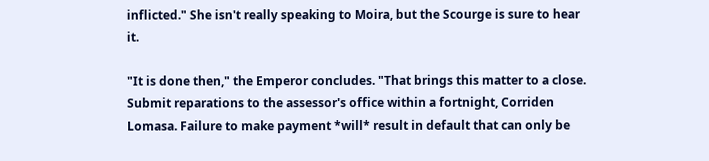inflicted." She isn't really speaking to Moira, but the Scourge is sure to hear it.

"It is done then," the Emperor concludes. "That brings this matter to a close. Submit reparations to the assessor's office within a fortnight, Corriden Lomasa. Failure to make payment *will* result in default that can only be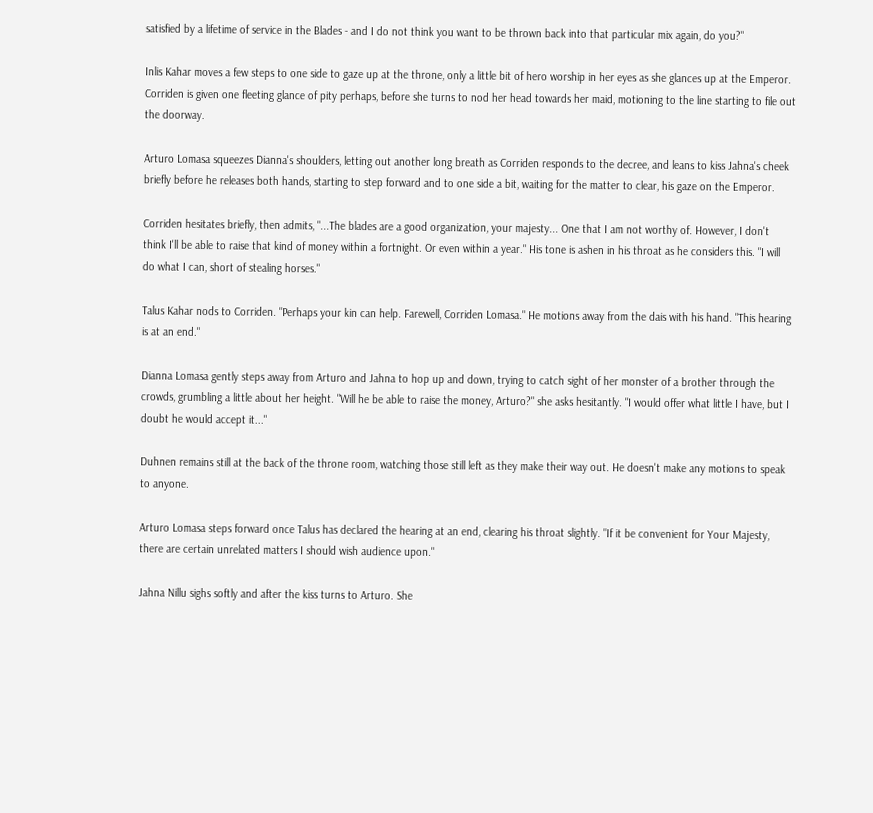satisfied by a lifetime of service in the Blades - and I do not think you want to be thrown back into that particular mix again, do you?"

Inlis Kahar moves a few steps to one side to gaze up at the throne, only a little bit of hero worship in her eyes as she glances up at the Emperor. Corriden is given one fleeting glance of pity perhaps, before she turns to nod her head towards her maid, motioning to the line starting to file out the doorway.

Arturo Lomasa squeezes Dianna's shoulders, letting out another long breath as Corriden responds to the decree, and leans to kiss Jahna's cheek briefly before he releases both hands, starting to step forward and to one side a bit, waiting for the matter to clear, his gaze on the Emperor.

Corriden hesitates briefly, then admits, "...The blades are a good organization, your majesty... One that I am not worthy of. However, I don't think I'll be able to raise that kind of money within a fortnight. Or even within a year." His tone is ashen in his throat as he considers this. "I will do what I can, short of stealing horses."

Talus Kahar nods to Corriden. "Perhaps your kin can help. Farewell, Corriden Lomasa." He motions away from the dais with his hand. "This hearing is at an end."

Dianna Lomasa gently steps away from Arturo and Jahna to hop up and down, trying to catch sight of her monster of a brother through the crowds, grumbling a little about her height. "Will he be able to raise the money, Arturo?" she asks hesitantly. "I would offer what little I have, but I doubt he would accept it..."

Duhnen remains still at the back of the throne room, watching those still left as they make their way out. He doesn't make any motions to speak to anyone.

Arturo Lomasa steps forward once Talus has declared the hearing at an end, clearing his throat slightly. "If it be convenient for Your Majesty, there are certain unrelated matters I should wish audience upon."

Jahna Nillu sighs softly and after the kiss turns to Arturo. She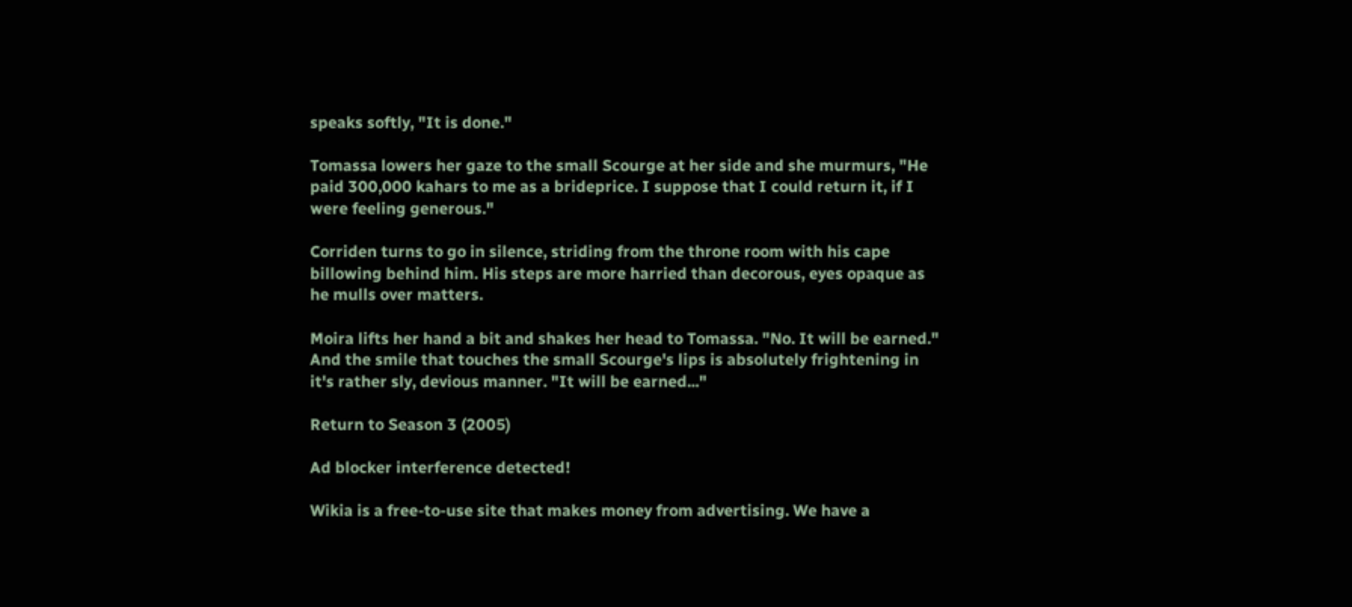speaks softly, "It is done."

Tomassa lowers her gaze to the small Scourge at her side and she murmurs, "He paid 300,000 kahars to me as a brideprice. I suppose that I could return it, if I were feeling generous."

Corriden turns to go in silence, striding from the throne room with his cape billowing behind him. His steps are more harried than decorous, eyes opaque as he mulls over matters.

Moira lifts her hand a bit and shakes her head to Tomassa. "No. It will be earned." And the smile that touches the small Scourge's lips is absolutely frightening in it's rather sly, devious manner. "It will be earned..."

Return to Season 3 (2005)

Ad blocker interference detected!

Wikia is a free-to-use site that makes money from advertising. We have a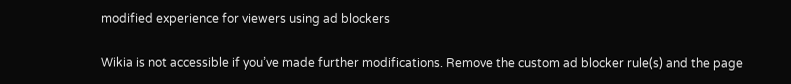modified experience for viewers using ad blockers

Wikia is not accessible if you’ve made further modifications. Remove the custom ad blocker rule(s) and the page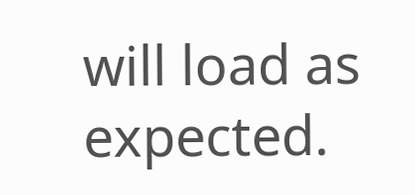will load as expected.